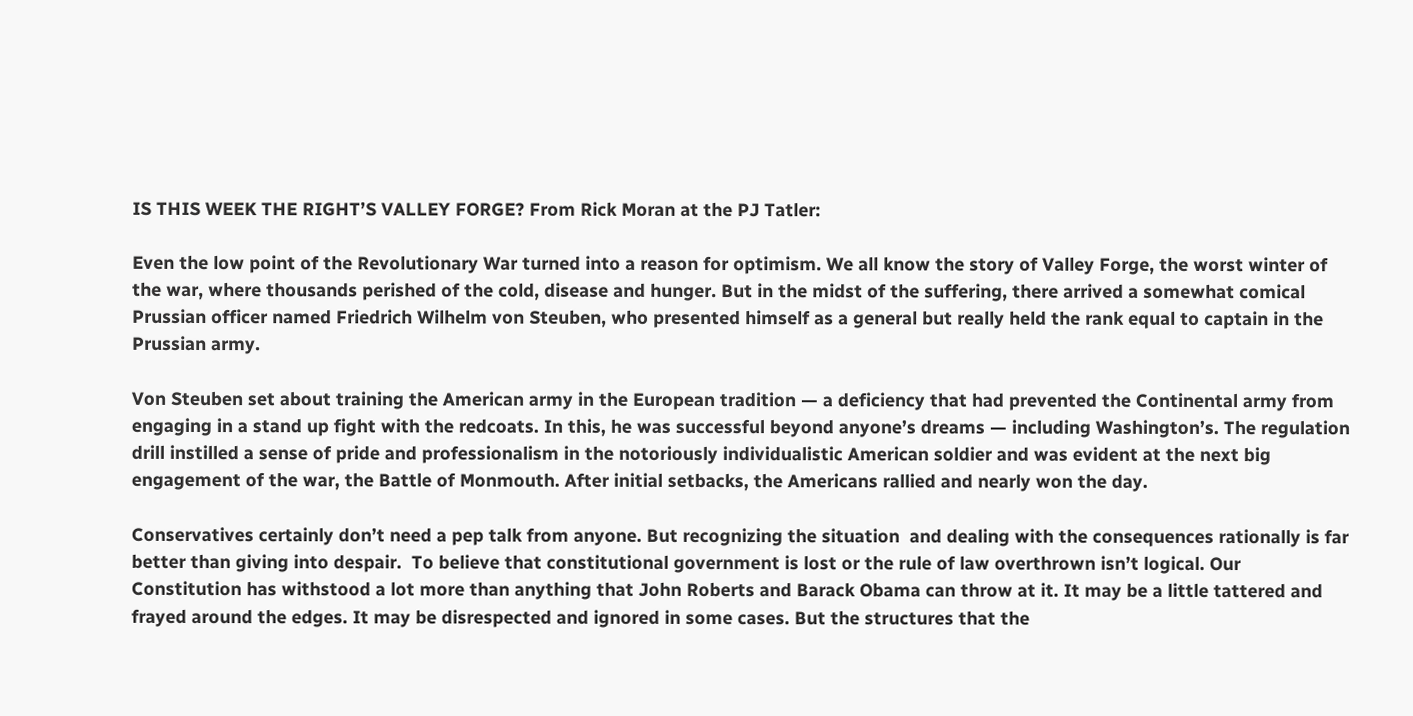IS THIS WEEK THE RIGHT’S VALLEY FORGE? From Rick Moran at the PJ Tatler:

Even the low point of the Revolutionary War turned into a reason for optimism. We all know the story of Valley Forge, the worst winter of the war, where thousands perished of the cold, disease and hunger. But in the midst of the suffering, there arrived a somewhat comical Prussian officer named Friedrich Wilhelm von Steuben, who presented himself as a general but really held the rank equal to captain in the Prussian army.

Von Steuben set about training the American army in the European tradition — a deficiency that had prevented the Continental army from engaging in a stand up fight with the redcoats. In this, he was successful beyond anyone’s dreams — including Washington’s. The regulation drill instilled a sense of pride and professionalism in the notoriously individualistic American soldier and was evident at the next big engagement of the war, the Battle of Monmouth. After initial setbacks, the Americans rallied and nearly won the day.

Conservatives certainly don’t need a pep talk from anyone. But recognizing the situation  and dealing with the consequences rationally is far better than giving into despair.  To believe that constitutional government is lost or the rule of law overthrown isn’t logical. Our Constitution has withstood a lot more than anything that John Roberts and Barack Obama can throw at it. It may be a little tattered and frayed around the edges. It may be disrespected and ignored in some cases. But the structures that the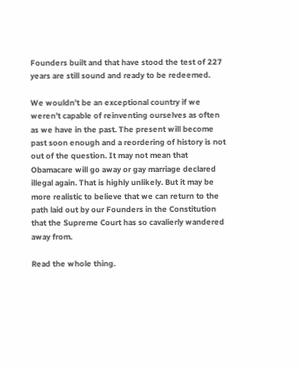Founders built and that have stood the test of 227 years are still sound and ready to be redeemed.

We wouldn’t be an exceptional country if we weren’t capable of reinventing ourselves as often as we have in the past. The present will become past soon enough and a reordering of history is not out of the question. It may not mean that Obamacare will go away or gay marriage declared illegal again. That is highly unlikely. But it may be more realistic to believe that we can return to the path laid out by our Founders in the Constitution that the Supreme Court has so cavalierly wandered away from.

Read the whole thing.